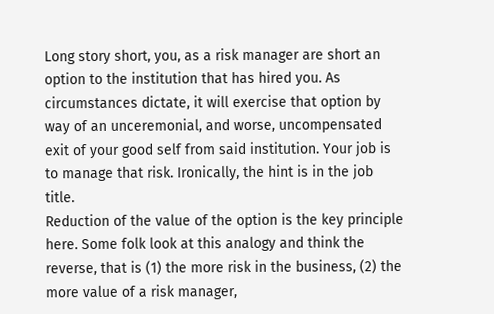Long story short, you, as a risk manager are short an option to the institution that has hired you. As circumstances dictate, it will exercise that option by way of an unceremonial, and worse, uncompensated exit of your good self from said institution. Your job is to manage that risk. Ironically, the hint is in the job title.
Reduction of the value of the option is the key principle here. Some folk look at this analogy and think the reverse, that is (1) the more risk in the business, (2) the more value of a risk manager,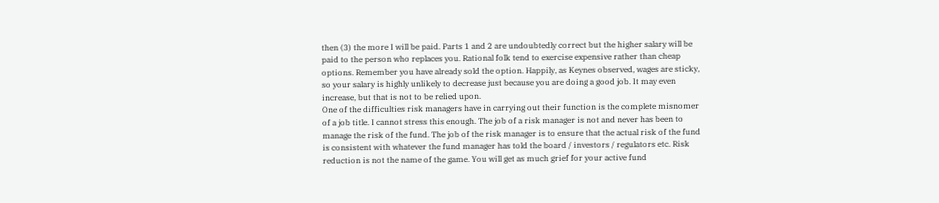then (3) the more I will be paid. Parts 1 and 2 are undoubtedly correct but the higher salary will be paid to the person who replaces you. Rational folk tend to exercise expensive rather than cheap options. Remember you have already sold the option. Happily, as Keynes observed, wages are sticky, so your salary is highly unlikely to decrease just because you are doing a good job. It may even increase, but that is not to be relied upon.
One of the difficulties risk managers have in carrying out their function is the complete misnomer of a job title. I cannot stress this enough. The job of a risk manager is not and never has been to manage the risk of the fund. The job of the risk manager is to ensure that the actual risk of the fund is consistent with whatever the fund manager has told the board / investors / regulators etc. Risk reduction is not the name of the game. You will get as much grief for your active fund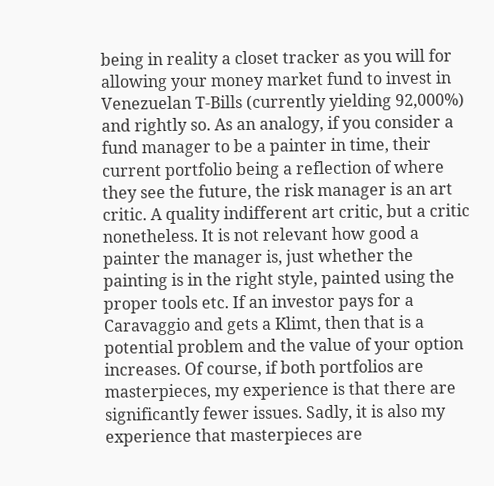being in reality a closet tracker as you will for allowing your money market fund to invest in Venezuelan T-Bills (currently yielding 92,000%) and rightly so. As an analogy, if you consider a fund manager to be a painter in time, their current portfolio being a reflection of where they see the future, the risk manager is an art critic. A quality indifferent art critic, but a critic nonetheless. It is not relevant how good a painter the manager is, just whether the painting is in the right style, painted using the proper tools etc. If an investor pays for a Caravaggio and gets a Klimt, then that is a potential problem and the value of your option increases. Of course, if both portfolios are masterpieces, my experience is that there are significantly fewer issues. Sadly, it is also my experience that masterpieces are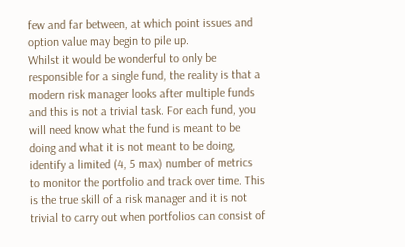few and far between, at which point issues and option value may begin to pile up.
Whilst it would be wonderful to only be responsible for a single fund, the reality is that a modern risk manager looks after multiple funds and this is not a trivial task. For each fund, you will need know what the fund is meant to be doing and what it is not meant to be doing, identify a limited (4, 5 max) number of metrics to monitor the portfolio and track over time. This is the true skill of a risk manager and it is not trivial to carry out when portfolios can consist of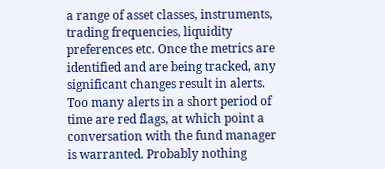a range of asset classes, instruments, trading frequencies, liquidity preferences etc. Once the metrics are identified and are being tracked, any significant changes result in alerts. Too many alerts in a short period of time are red flags, at which point a conversation with the fund manager is warranted. Probably nothing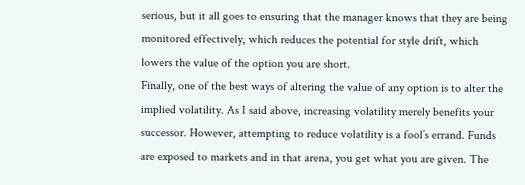serious, but it all goes to ensuring that the manager knows that they are being monitored effectively, which reduces the potential for style drift, which lowers the value of the option you are short.
Finally, one of the best ways of altering the value of any option is to alter the implied volatility. As I said above, increasing volatility merely benefits your successor. However, attempting to reduce volatility is a fool’s errand. Funds are exposed to markets and in that arena, you get what you are given. The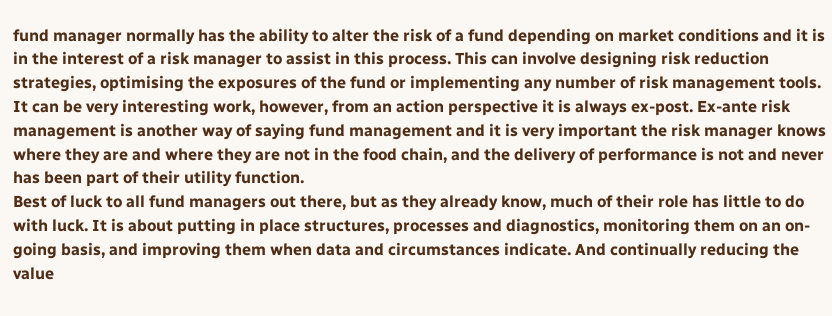fund manager normally has the ability to alter the risk of a fund depending on market conditions and it is in the interest of a risk manager to assist in this process. This can involve designing risk reduction strategies, optimising the exposures of the fund or implementing any number of risk management tools. It can be very interesting work, however, from an action perspective it is always ex-post. Ex-ante risk management is another way of saying fund management and it is very important the risk manager knows where they are and where they are not in the food chain, and the delivery of performance is not and never has been part of their utility function.
Best of luck to all fund managers out there, but as they already know, much of their role has little to do with luck. It is about putting in place structures, processes and diagnostics, monitoring them on an on-going basis, and improving them when data and circumstances indicate. And continually reducing the value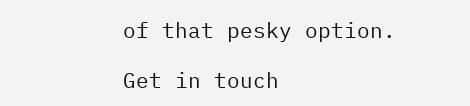of that pesky option.

Get in touch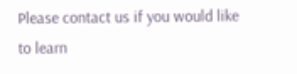Please contact us if you would like to learn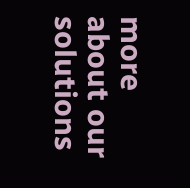more about our solutions